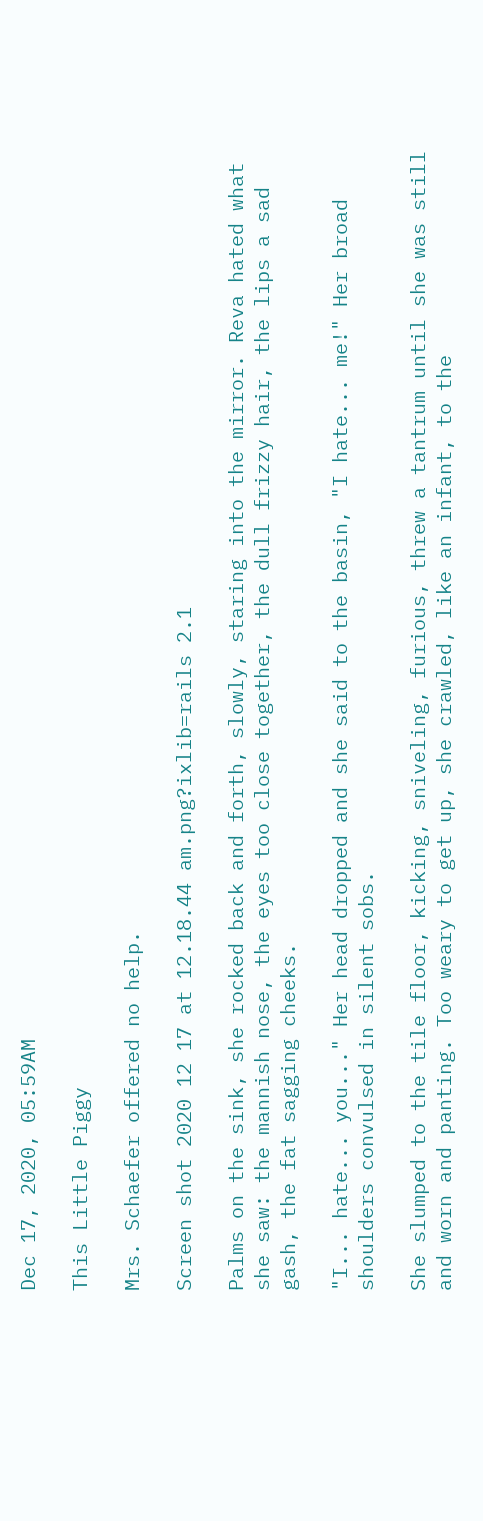Dec 17, 2020, 05:59AM

This Little Piggy

Mrs. Schaefer offered no help.

Screen shot 2020 12 17 at 12.18.44 am.png?ixlib=rails 2.1

Palms on the sink, she rocked back and forth, slowly, staring into the mirror. Reva hated what she saw: the mannish nose, the eyes too close together, the dull frizzy hair, the lips a sad gash, the fat sagging cheeks.

"I... hate... you..." Her head dropped and she said to the basin, "I hate... me!" Her broad shoulders convulsed in silent sobs.

She slumped to the tile floor, kicking, sniveling, furious, threw a tantrum until she was still and worn and panting. Too weary to get up, she crawled, like an infant, to the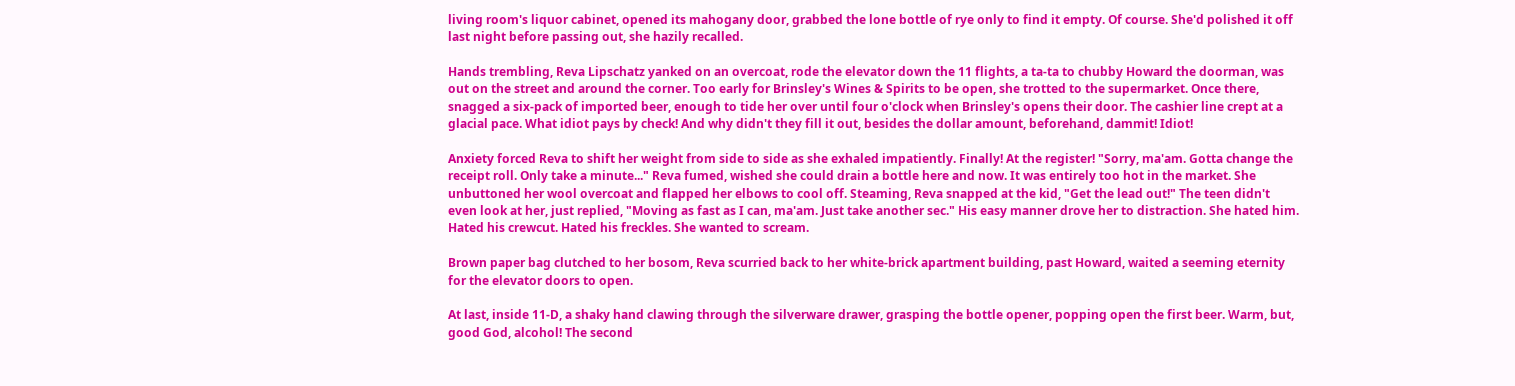living room's liquor cabinet, opened its mahogany door, grabbed the lone bottle of rye only to find it empty. Of course. She'd polished it off last night before passing out, she hazily recalled.

Hands trembling, Reva Lipschatz yanked on an overcoat, rode the elevator down the 11 flights, a ta-ta to chubby Howard the doorman, was out on the street and around the corner. Too early for Brinsley's Wines & Spirits to be open, she trotted to the supermarket. Once there, snagged a six-pack of imported beer, enough to tide her over until four o'clock when Brinsley's opens their door. The cashier line crept at a glacial pace. What idiot pays by check! And why didn't they fill it out, besides the dollar amount, beforehand, dammit! Idiot!

Anxiety forced Reva to shift her weight from side to side as she exhaled impatiently. Finally! At the register! "Sorry, ma'am. Gotta change the receipt roll. Only take a minute..." Reva fumed, wished she could drain a bottle here and now. It was entirely too hot in the market. She unbuttoned her wool overcoat and flapped her elbows to cool off. Steaming, Reva snapped at the kid, "Get the lead out!" The teen didn't even look at her, just replied, "Moving as fast as I can, ma'am. Just take another sec." His easy manner drove her to distraction. She hated him. Hated his crewcut. Hated his freckles. She wanted to scream.

Brown paper bag clutched to her bosom, Reva scurried back to her white-brick apartment building, past Howard, waited a seeming eternity for the elevator doors to open.

At last, inside 11-D, a shaky hand clawing through the silverware drawer, grasping the bottle opener, popping open the first beer. Warm, but, good God, alcohol! The second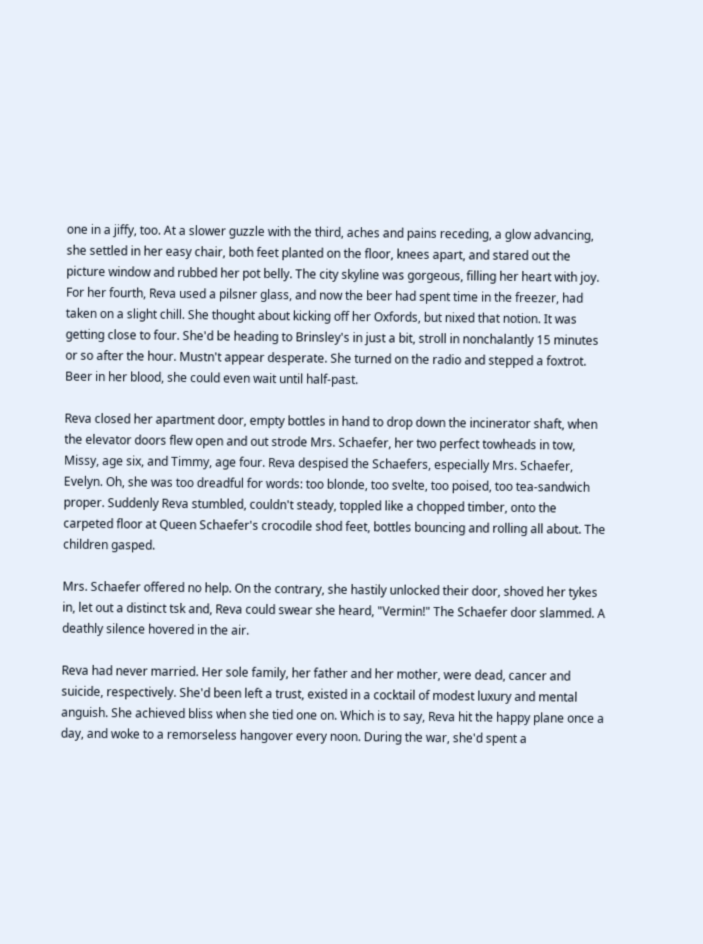one in a jiffy, too. At a slower guzzle with the third, aches and pains receding, a glow advancing, she settled in her easy chair, both feet planted on the floor, knees apart, and stared out the picture window and rubbed her pot belly. The city skyline was gorgeous, filling her heart with joy. For her fourth, Reva used a pilsner glass, and now the beer had spent time in the freezer, had taken on a slight chill. She thought about kicking off her Oxfords, but nixed that notion. It was getting close to four. She'd be heading to Brinsley's in just a bit, stroll in nonchalantly 15 minutes or so after the hour. Mustn't appear desperate. She turned on the radio and stepped a foxtrot. Beer in her blood, she could even wait until half-past.

Reva closed her apartment door, empty bottles in hand to drop down the incinerator shaft, when the elevator doors flew open and out strode Mrs. Schaefer, her two perfect towheads in tow, Missy, age six, and Timmy, age four. Reva despised the Schaefers, especially Mrs. Schaefer, Evelyn. Oh, she was too dreadful for words: too blonde, too svelte, too poised, too tea-sandwich proper. Suddenly Reva stumbled, couldn't steady, toppled like a chopped timber, onto the carpeted floor at Queen Schaefer's crocodile shod feet, bottles bouncing and rolling all about. The children gasped.

Mrs. Schaefer offered no help. On the contrary, she hastily unlocked their door, shoved her tykes in, let out a distinct tsk and, Reva could swear she heard, "Vermin!" The Schaefer door slammed. A deathly silence hovered in the air.

Reva had never married. Her sole family, her father and her mother, were dead, cancer and suicide, respectively. She'd been left a trust, existed in a cocktail of modest luxury and mental anguish. She achieved bliss when she tied one on. Which is to say, Reva hit the happy plane once a day, and woke to a remorseless hangover every noon. During the war, she'd spent a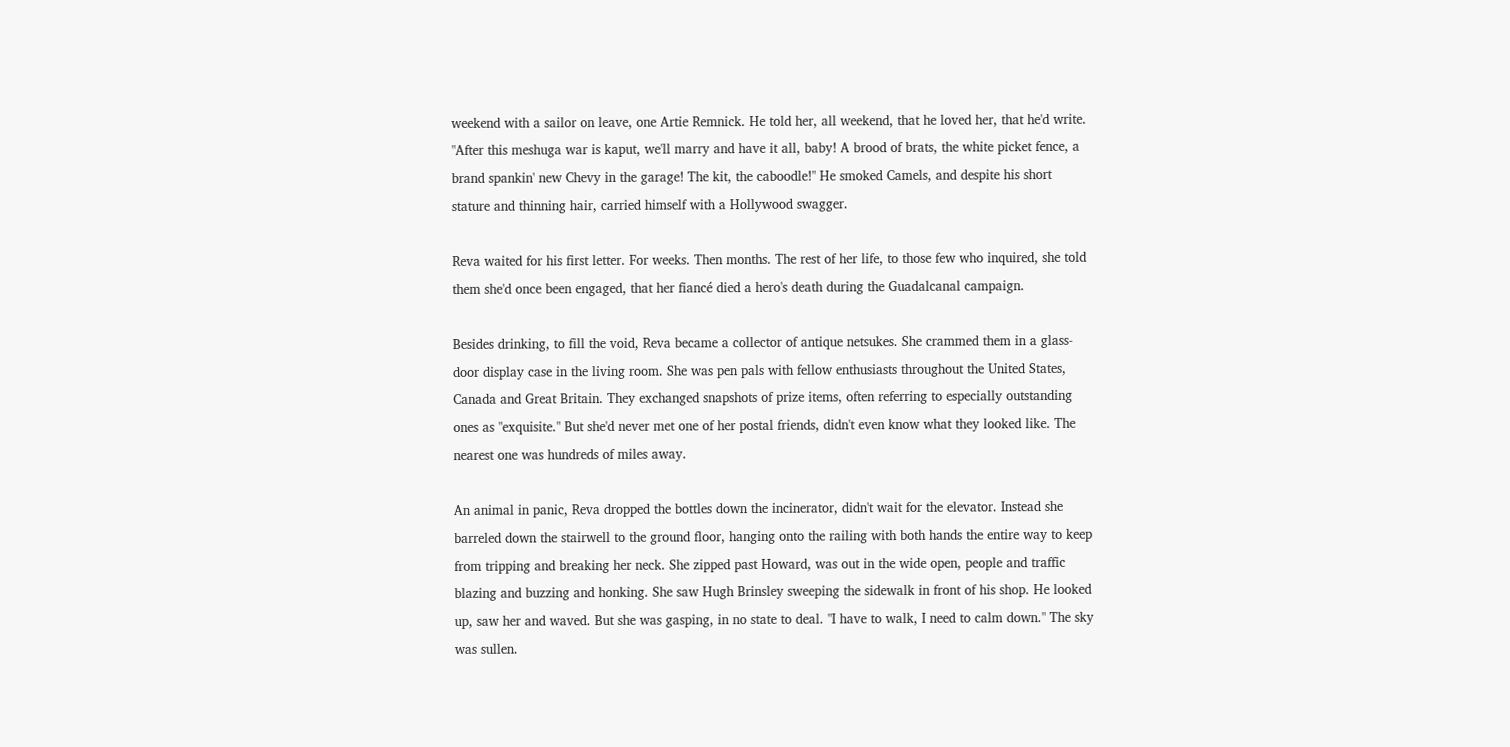weekend with a sailor on leave, one Artie Remnick. He told her, all weekend, that he loved her, that he'd write. "After this meshuga war is kaput, we'll marry and have it all, baby! A brood of brats, the white picket fence, a brand spankin' new Chevy in the garage! The kit, the caboodle!" He smoked Camels, and despite his short stature and thinning hair, carried himself with a Hollywood swagger.

Reva waited for his first letter. For weeks. Then months. The rest of her life, to those few who inquired, she told them she'd once been engaged, that her fiancé died a hero's death during the Guadalcanal campaign.

Besides drinking, to fill the void, Reva became a collector of antique netsukes. She crammed them in a glass-door display case in the living room. She was pen pals with fellow enthusiasts throughout the United States, Canada and Great Britain. They exchanged snapshots of prize items, often referring to especially outstanding ones as "exquisite." But she'd never met one of her postal friends, didn't even know what they looked like. The nearest one was hundreds of miles away.

An animal in panic, Reva dropped the bottles down the incinerator, didn't wait for the elevator. Instead she barreled down the stairwell to the ground floor, hanging onto the railing with both hands the entire way to keep from tripping and breaking her neck. She zipped past Howard, was out in the wide open, people and traffic blazing and buzzing and honking. She saw Hugh Brinsley sweeping the sidewalk in front of his shop. He looked up, saw her and waved. But she was gasping, in no state to deal. "I have to walk, I need to calm down." The sky was sullen.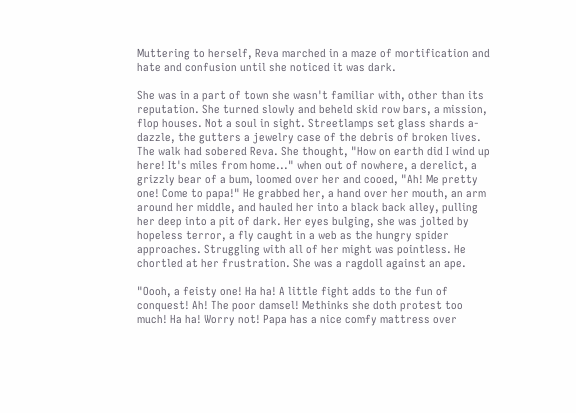Muttering to herself, Reva marched in a maze of mortification and hate and confusion until she noticed it was dark.

She was in a part of town she wasn't familiar with, other than its reputation. She turned slowly and beheld skid row bars, a mission, flop houses. Not a soul in sight. Streetlamps set glass shards a-dazzle, the gutters a jewelry case of the debris of broken lives. The walk had sobered Reva. She thought, "How on earth did I wind up here! It's miles from home..." when out of nowhere, a derelict, a grizzly bear of a bum, loomed over her and cooed, "Ah! Me pretty one! Come to papa!" He grabbed her, a hand over her mouth, an arm around her middle, and hauled her into a black back alley, pulling her deep into a pit of dark. Her eyes bulging, she was jolted by hopeless terror, a fly caught in a web as the hungry spider approaches. Struggling with all of her might was pointless. He chortled at her frustration. She was a ragdoll against an ape.

"Oooh, a feisty one! Ha ha! A little fight adds to the fun of conquest! Ah! The poor damsel! Methinks she doth protest too much! Ha ha! Worry not! Papa has a nice comfy mattress over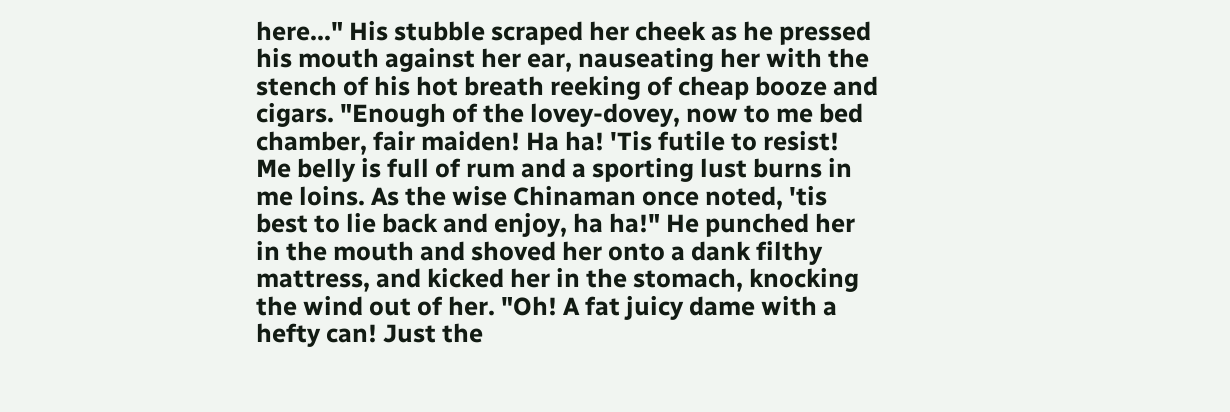here..." His stubble scraped her cheek as he pressed his mouth against her ear, nauseating her with the stench of his hot breath reeking of cheap booze and cigars. "Enough of the lovey-dovey, now to me bed chamber, fair maiden! Ha ha! 'Tis futile to resist! Me belly is full of rum and a sporting lust burns in me loins. As the wise Chinaman once noted, 'tis best to lie back and enjoy, ha ha!" He punched her in the mouth and shoved her onto a dank filthy mattress, and kicked her in the stomach, knocking the wind out of her. "Oh! A fat juicy dame with a hefty can! Just the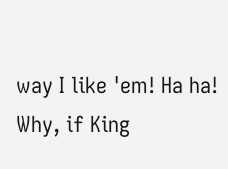way I like 'em! Ha ha! Why, if King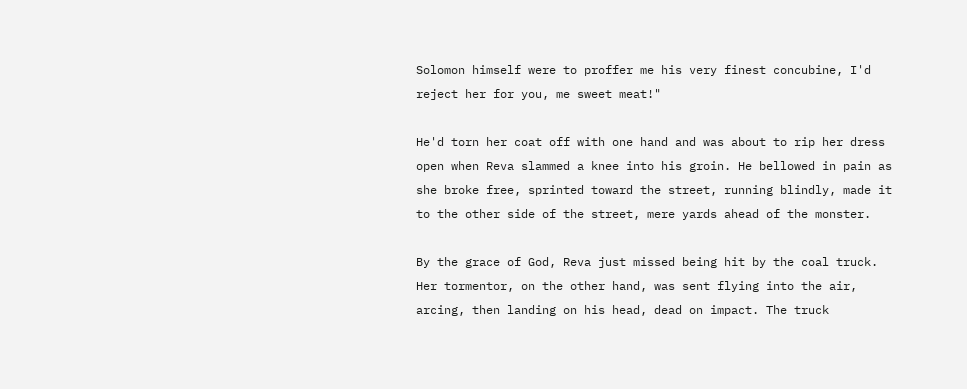Solomon himself were to proffer me his very finest concubine, I'd reject her for you, me sweet meat!"

He'd torn her coat off with one hand and was about to rip her dress open when Reva slammed a knee into his groin. He bellowed in pain as she broke free, sprinted toward the street, running blindly, made it to the other side of the street, mere yards ahead of the monster.

By the grace of God, Reva just missed being hit by the coal truck. Her tormentor, on the other hand, was sent flying into the air, arcing, then landing on his head, dead on impact. The truck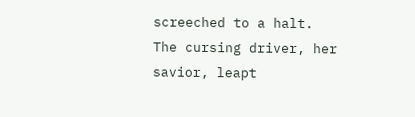screeched to a halt. The cursing driver, her savior, leapt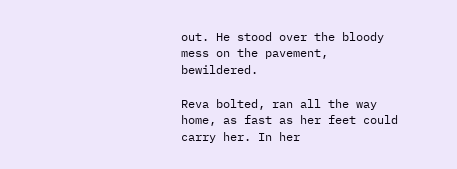out. He stood over the bloody mess on the pavement, bewildered.

Reva bolted, ran all the way home, as fast as her feet could carry her. In her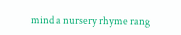mind a nursery rhyme rang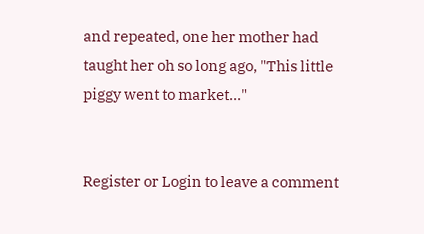and repeated, one her mother had taught her oh so long ago, "This little piggy went to market..."


Register or Login to leave a comment